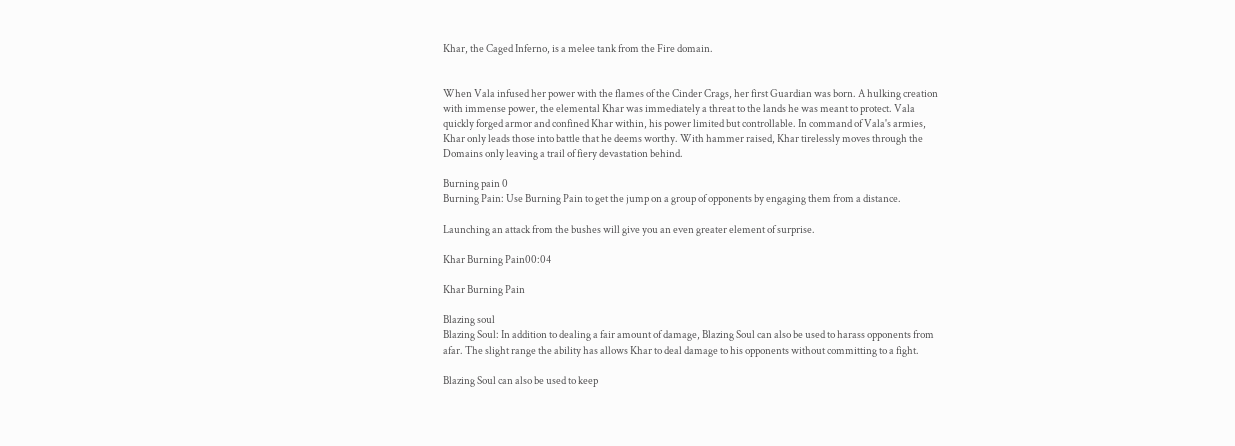Khar, the Caged Inferno, is a melee tank from the Fire domain.


When Vala infused her power with the flames of the Cinder Crags, her first Guardian was born. A hulking creation with immense power, the elemental Khar was immediately a threat to the lands he was meant to protect. Vala quickly forged armor and confined Khar within, his power limited but controllable. In command of Vala's armies, Khar only leads those into battle that he deems worthy. With hammer raised, Khar tirelessly moves through the Domains only leaving a trail of fiery devastation behind.

Burning pain 0
Burning Pain: Use Burning Pain to get the jump on a group of opponents by engaging them from a distance.

Launching an attack from the bushes will give you an even greater element of surprise.

Khar Burning Pain00:04

Khar Burning Pain

Blazing soul
Blazing Soul: In addition to dealing a fair amount of damage, Blazing Soul can also be used to harass opponents from afar. The slight range the ability has allows Khar to deal damage to his opponents without committing to a fight.

Blazing Soul can also be used to keep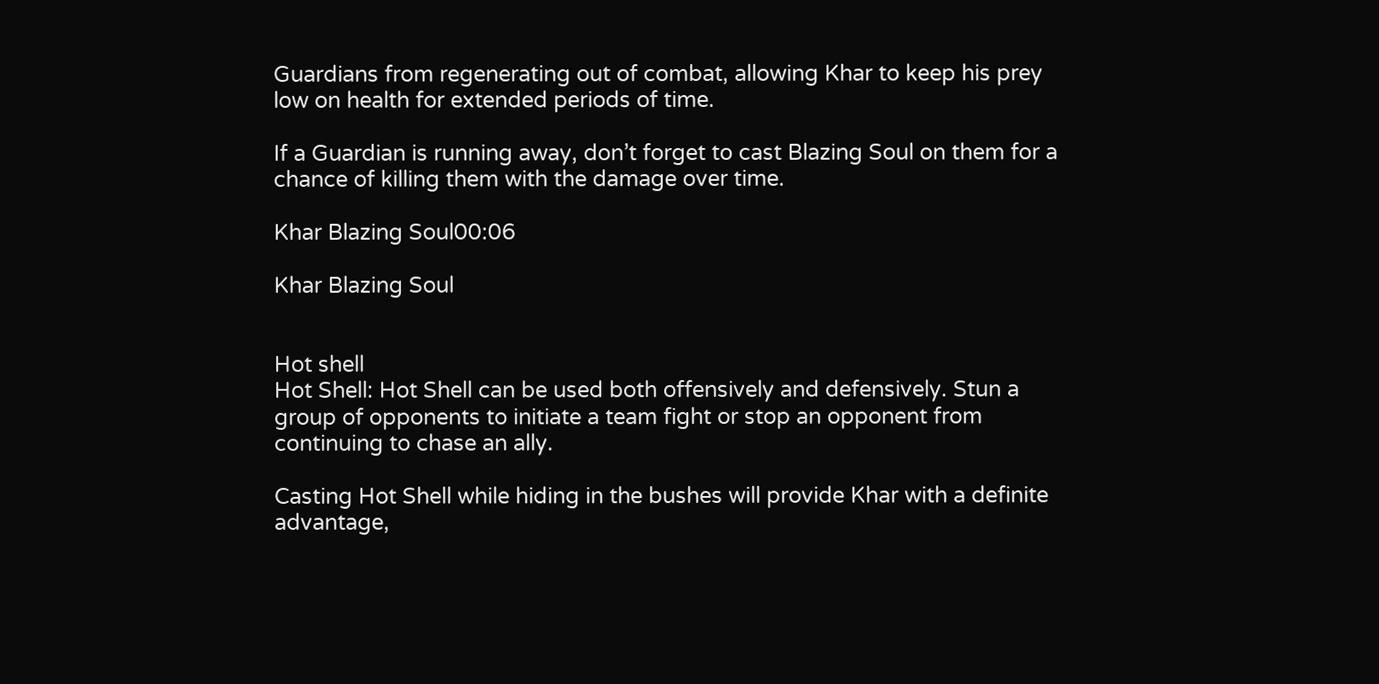Guardians from regenerating out of combat, allowing Khar to keep his prey low on health for extended periods of time.

If a Guardian is running away, don’t forget to cast Blazing Soul on them for a chance of killing them with the damage over time.

Khar Blazing Soul00:06

Khar Blazing Soul


Hot shell
Hot Shell: Hot Shell can be used both offensively and defensively. Stun a group of opponents to initiate a team fight or stop an opponent from continuing to chase an ally.

Casting Hot Shell while hiding in the bushes will provide Khar with a definite advantage,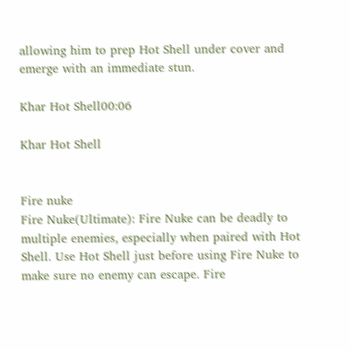allowing him to prep Hot Shell under cover and emerge with an immediate stun.

Khar Hot Shell00:06

Khar Hot Shell


Fire nuke
Fire Nuke(Ultimate): Fire Nuke can be deadly to multiple enemies, especially when paired with Hot Shell. Use Hot Shell just before using Fire Nuke to make sure no enemy can escape. Fire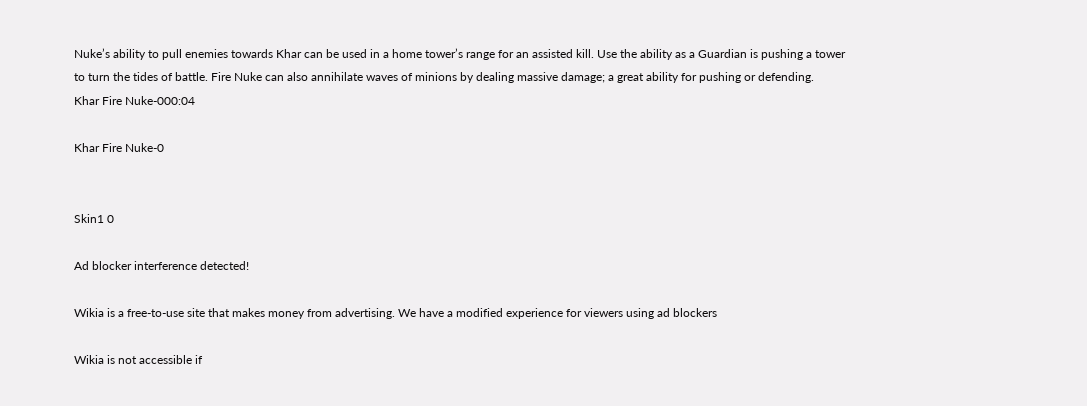Nuke’s ability to pull enemies towards Khar can be used in a home tower’s range for an assisted kill. Use the ability as a Guardian is pushing a tower to turn the tides of battle. Fire Nuke can also annihilate waves of minions by dealing massive damage; a great ability for pushing or defending.
Khar Fire Nuke-000:04

Khar Fire Nuke-0


Skin1 0

Ad blocker interference detected!

Wikia is a free-to-use site that makes money from advertising. We have a modified experience for viewers using ad blockers

Wikia is not accessible if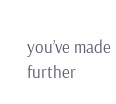you’ve made further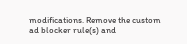modifications. Remove the custom ad blocker rule(s) and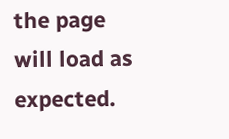the page will load as expected.